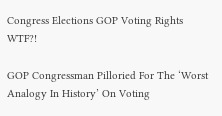Congress Elections GOP Voting Rights WTF?!

GOP Congressman Pilloried For The ‘Worst Analogy In History’ On Voting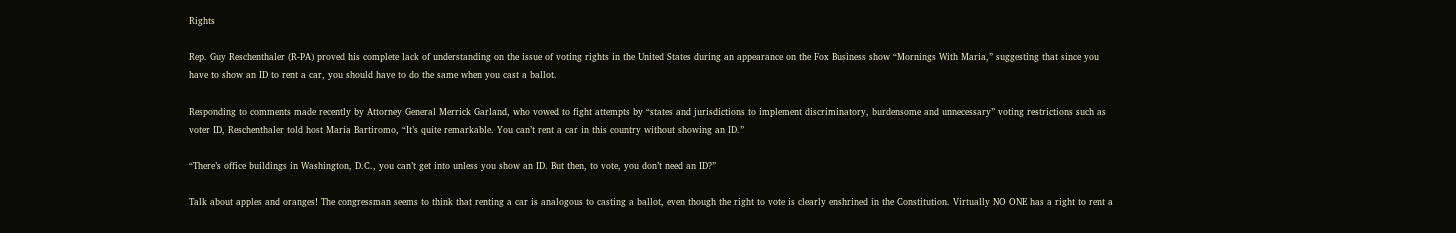Rights

Rep. Guy Reschenthaler (R-PA) proved his complete lack of understanding on the issue of voting rights in the United States during an appearance on the Fox Business show “Mornings With Maria,” suggesting that since you have to show an ID to rent a car, you should have to do the same when you cast a ballot.

Responding to comments made recently by Attorney General Merrick Garland, who vowed to fight attempts by “states and jurisdictions to implement discriminatory, burdensome and unnecessary” voting restrictions such as voter ID, Reschenthaler told host Maria Bartiromo, “It’s quite remarkable. You can’t rent a car in this country without showing an ID.”

“There’s office buildings in Washington, D.C., you can’t get into unless you show an ID. But then, to vote, you don’t need an ID?”

Talk about apples and oranges! The congressman seems to think that renting a car is analogous to casting a ballot, even though the right to vote is clearly enshrined in the Constitution. Virtually NO ONE has a right to rent a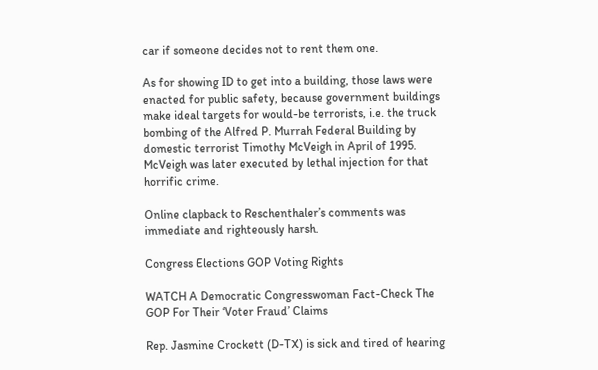car if someone decides not to rent them one.

As for showing ID to get into a building, those laws were enacted for public safety, because government buildings make ideal targets for would-be terrorists, i.e. the truck bombing of the Alfred P. Murrah Federal Building by domestic terrorist Timothy McVeigh in April of 1995. McVeigh was later executed by lethal injection for that horrific crime.

Online clapback to Reschenthaler’s comments was immediate and righteously harsh.

Congress Elections GOP Voting Rights

WATCH A Democratic Congresswoman Fact-Check The GOP For Their ‘Voter Fraud’ Claims

Rep. Jasmine Crockett (D-TX) is sick and tired of hearing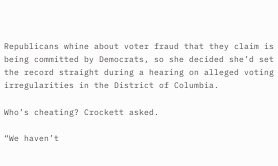Republicans whine about voter fraud that they claim is being committed by Democrats, so she decided she’d set the record straight during a hearing on alleged voting irregularities in the District of Columbia.

Who’s cheating? Crockett asked.

“We haven’t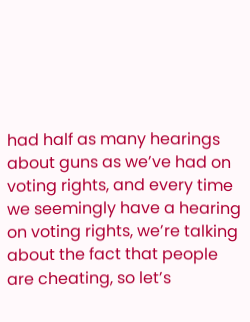had half as many hearings about guns as we’ve had on voting rights, and every time we seemingly have a hearing on voting rights, we’re talking about the fact that people are cheating, so let’s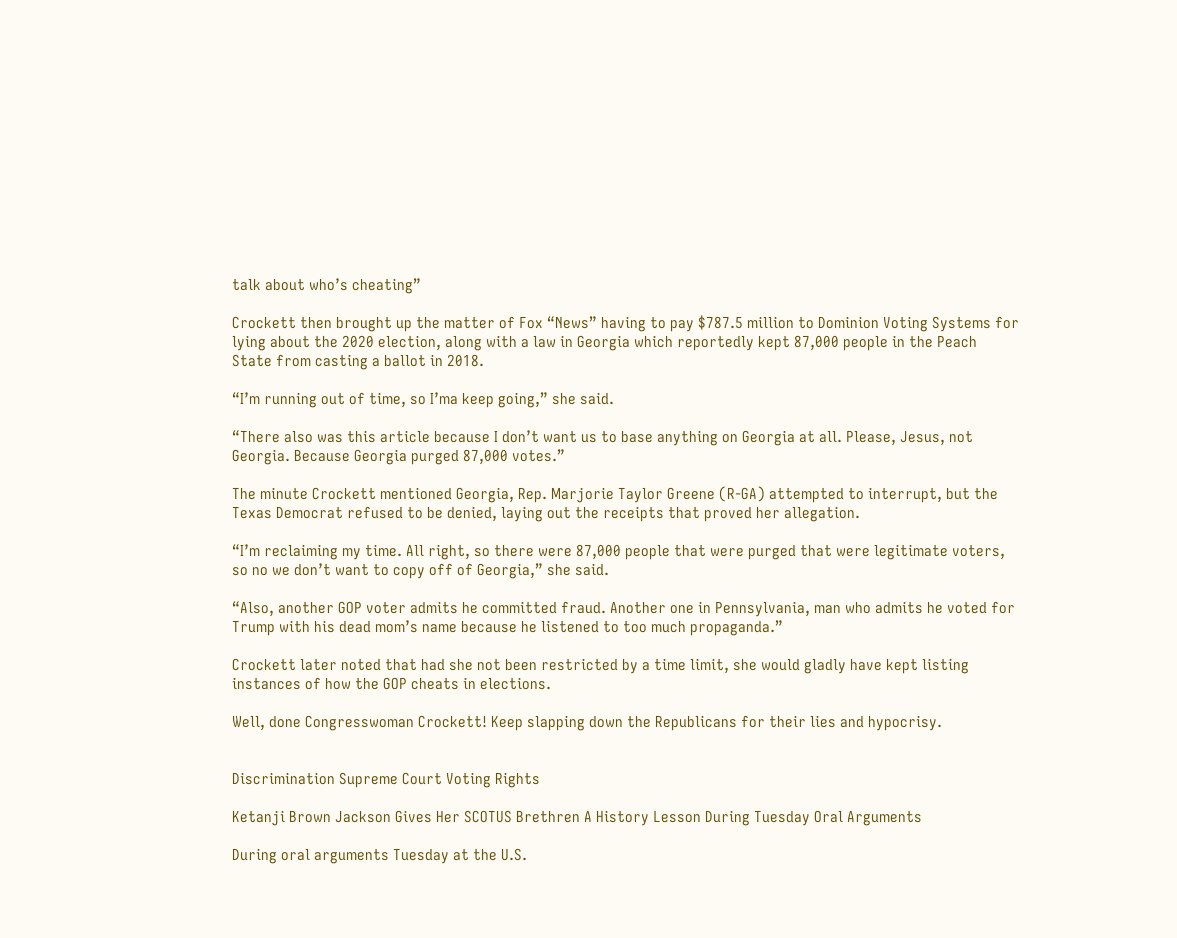talk about who’s cheating”

Crockett then brought up the matter of Fox “News” having to pay $787.5 million to Dominion Voting Systems for lying about the 2020 election, along with a law in Georgia which reportedly kept 87,000 people in the Peach State from casting a ballot in 2018.

“I’m running out of time, so I’ma keep going,” she said.

“There also was this article because I don’t want us to base anything on Georgia at all. Please, Jesus, not Georgia. Because Georgia purged 87,000 votes.”

The minute Crockett mentioned Georgia, Rep. Marjorie Taylor Greene (R-GA) attempted to interrupt, but the Texas Democrat refused to be denied, laying out the receipts that proved her allegation.

“I’m reclaiming my time. All right, so there were 87,000 people that were purged that were legitimate voters, so no we don’t want to copy off of Georgia,” she said.

“Also, another GOP voter admits he committed fraud. Another one in Pennsylvania, man who admits he voted for Trump with his dead mom’s name because he listened to too much propaganda.”

Crockett later noted that had she not been restricted by a time limit, she would gladly have kept listing instances of how the GOP cheats in elections.

Well, done Congresswoman Crockett! Keep slapping down the Republicans for their lies and hypocrisy.


Discrimination Supreme Court Voting Rights

Ketanji Brown Jackson Gives Her SCOTUS Brethren A History Lesson During Tuesday Oral Arguments

During oral arguments Tuesday at the U.S.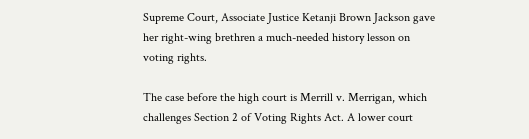Supreme Court, Associate Justice Ketanji Brown Jackson gave her right-wing brethren a much-needed history lesson on voting rights.

The case before the high court is Merrill v. Merrigan, which challenges Section 2 of Voting Rights Act. A lower court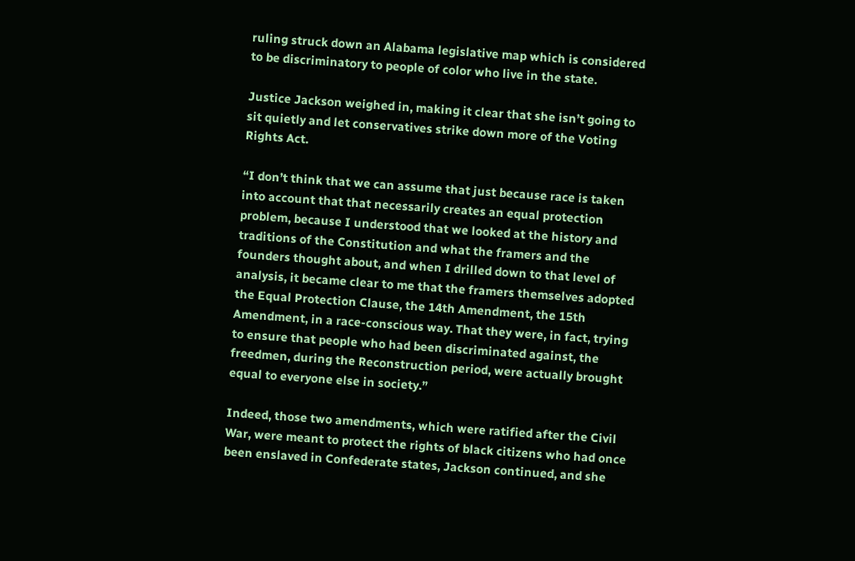ruling struck down an Alabama legislative map which is considered to be discriminatory to people of color who live in the state.

Justice Jackson weighed in, making it clear that she isn’t going to sit quietly and let conservatives strike down more of the Voting Rights Act.

“I don’t think that we can assume that just because race is taken into account that that necessarily creates an equal protection problem, because I understood that we looked at the history and traditions of the Constitution and what the framers and the founders thought about, and when I drilled down to that level of analysis, it became clear to me that the framers themselves adopted the Equal Protection Clause, the 14th Amendment, the 15th Amendment, in a race-conscious way. That they were, in fact, trying to ensure that people who had been discriminated against, the freedmen, during the Reconstruction period, were actually brought equal to everyone else in society.”

Indeed, those two amendments, which were ratified after the Civil War, were meant to protect the rights of black citizens who had once been enslaved in Confederate states, Jackson continued, and she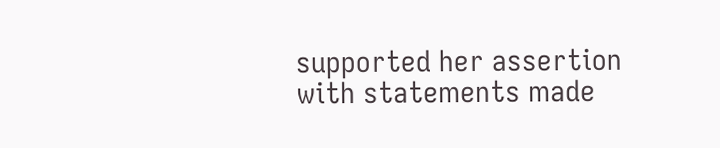supported her assertion with statements made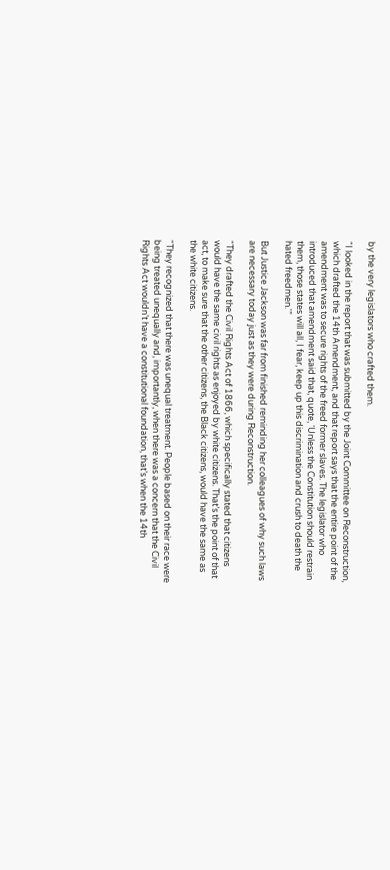by the very legislators who crafted them.

“I looked in the report that was submitted by the Joint Committee on Reconstruction, which drafted the 14th Amendment, and that report says that the entire point of the amendment was to secure rights of the freed former slaves. The legislator who introduced that amendment said that, quote, ‘Unless the Constitution should restrain them, those states will all, I fear, keep up this discrimination and crush to death the hated freedmen.'”

But Justice Jackson was far from finished reminding her colleagues of why such laws are necessary today just as they were during Reconstruction.

“They drafted the Civil Rights Act of 1866, which specifically stated that citizens would have the same civil rights as enjoyed by white citizens. That’s the point of that act, to make sure that the other citizens, the Black citizens, would have the same as the white citizens.

“They recognized that there was unequal treatment. People based on their race were being treated unequally and, importantly, when there was a concern that the Civil Rights Act wouldn’t have a constitutional foundation, that’s when the 14th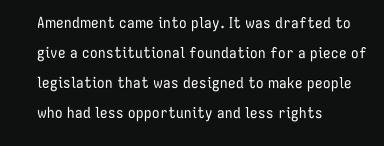Amendment came into play. It was drafted to give a constitutional foundation for a piece of legislation that was designed to make people who had less opportunity and less rights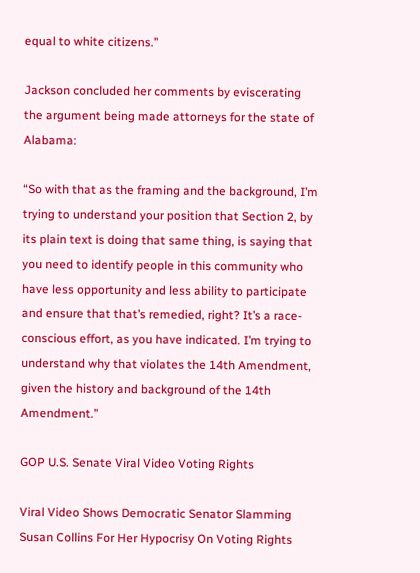equal to white citizens.”

Jackson concluded her comments by eviscerating the argument being made attorneys for the state of Alabama:

“So with that as the framing and the background, I’m trying to understand your position that Section 2, by its plain text is doing that same thing, is saying that you need to identify people in this community who have less opportunity and less ability to participate and ensure that that’s remedied, right? It’s a race-conscious effort, as you have indicated. I’m trying to understand why that violates the 14th Amendment, given the history and background of the 14th Amendment.”

GOP U.S. Senate Viral Video Voting Rights

Viral Video Shows Democratic Senator Slamming Susan Collins For Her Hypocrisy On Voting Rights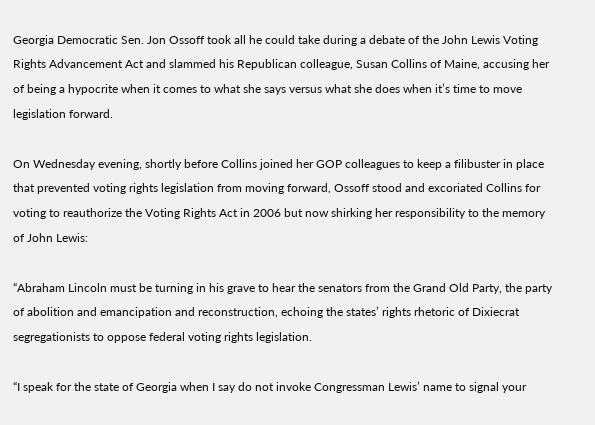Georgia Democratic Sen. Jon Ossoff took all he could take during a debate of the John Lewis Voting Rights Advancement Act and slammed his Republican colleague, Susan Collins of Maine, accusing her of being a hypocrite when it comes to what she says versus what she does when it’s time to move legislation forward.

On Wednesday evening, shortly before Collins joined her GOP colleagues to keep a filibuster in place that prevented voting rights legislation from moving forward, Ossoff stood and excoriated Collins for voting to reauthorize the Voting Rights Act in 2006 but now shirking her responsibility to the memory of John Lewis:

“Abraham Lincoln must be turning in his grave to hear the senators from the Grand Old Party, the party of abolition and emancipation and reconstruction, echoing the states’ rights rhetoric of Dixiecrat segregationists to oppose federal voting rights legislation.

“I speak for the state of Georgia when I say do not invoke Congressman Lewis’ name to signal your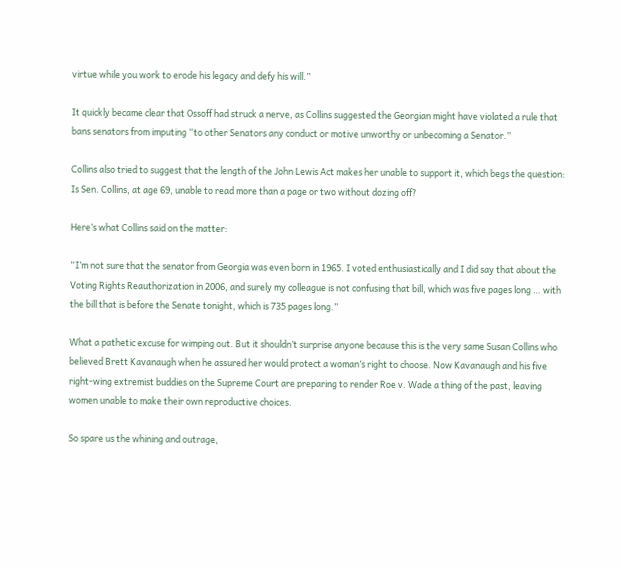virtue while you work to erode his legacy and defy his will.”

It quickly became clear that Ossoff had struck a nerve, as Collins suggested the Georgian might have violated a rule that bans senators from imputing “to other Senators any conduct or motive unworthy or unbecoming a Senator.”

Collins also tried to suggest that the length of the John Lewis Act makes her unable to support it, which begs the question: Is Sen. Collins, at age 69, unable to read more than a page or two without dozing off?

Here’s what Collins said on the matter:

“I’m not sure that the senator from Georgia was even born in 1965. I voted enthusiastically and I did say that about the Voting Rights Reauthorization in 2006, and surely my colleague is not confusing that bill, which was five pages long … with the bill that is before the Senate tonight, which is 735 pages long.”

What a pathetic excuse for wimping out. But it shouldn’t surprise anyone because this is the very same Susan Collins who believed Brett Kavanaugh when he assured her would protect a woman’s right to choose. Now Kavanaugh and his five right-wing extremist buddies on the Supreme Court are preparing to render Roe v. Wade a thing of the past, leaving women unable to make their own reproductive choices.

So spare us the whining and outrage,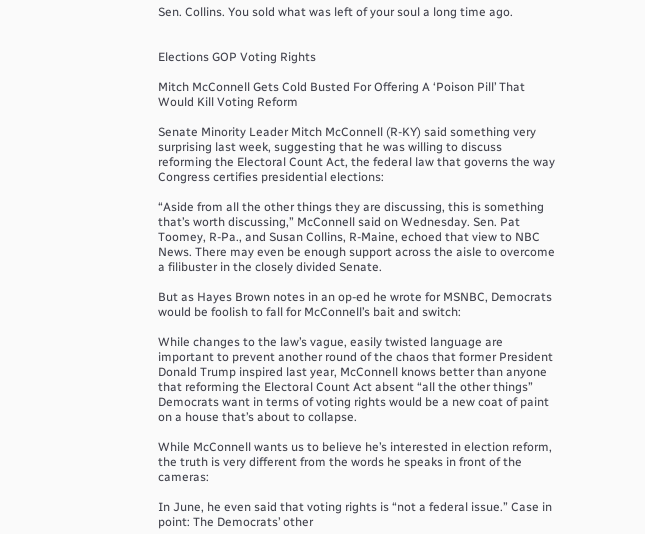Sen. Collins. You sold what was left of your soul a long time ago.


Elections GOP Voting Rights

Mitch McConnell Gets Cold Busted For Offering A ‘Poison Pill’ That Would Kill Voting Reform

Senate Minority Leader Mitch McConnell (R-KY) said something very surprising last week, suggesting that he was willing to discuss reforming the Electoral Count Act, the federal law that governs the way Congress certifies presidential elections:

“Aside from all the other things they are discussing, this is something that’s worth discussing,” McConnell said on Wednesday. Sen. Pat Toomey, R-Pa., and Susan Collins, R-Maine, echoed that view to NBC News. There may even be enough support across the aisle to overcome a filibuster in the closely divided Senate.

But as Hayes Brown notes in an op-ed he wrote for MSNBC, Democrats would be foolish to fall for McConnell’s bait and switch:

While changes to the law’s vague, easily twisted language are important to prevent another round of the chaos that former President Donald Trump inspired last year, McConnell knows better than anyone that reforming the Electoral Count Act absent “all the other things” Democrats want in terms of voting rights would be a new coat of paint on a house that’s about to collapse.

While McConnell wants us to believe he’s interested in election reform, the truth is very different from the words he speaks in front of the cameras:

In June, he even said that voting rights is “not a federal issue.” Case in point: The Democrats’ other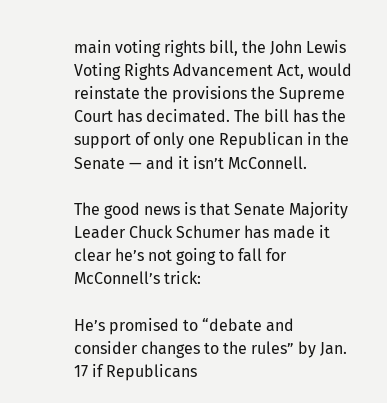main voting rights bill, the John Lewis Voting Rights Advancement Act, would reinstate the provisions the Supreme Court has decimated. The bill has the support of only one Republican in the Senate — and it isn’t McConnell.

The good news is that Senate Majority Leader Chuck Schumer has made it clear he’s not going to fall for McConnell’s trick:

He’s promised to “debate and consider changes to the rules” by Jan. 17 if Republicans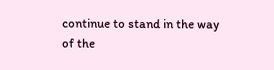continue to stand in the way of the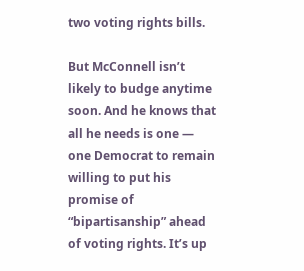two voting rights bills.

But McConnell isn’t likely to budge anytime soon. And he knows that all he needs is one — one Democrat to remain willing to put his promise of “bipartisanship” ahead of voting rights. It’s up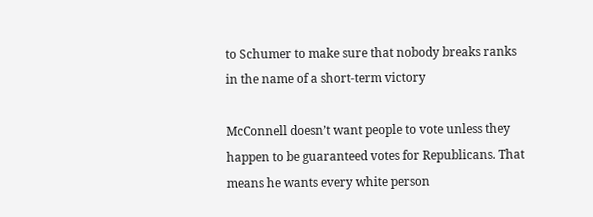to Schumer to make sure that nobody breaks ranks in the name of a short-term victory

McConnell doesn’t want people to vote unless they happen to be guaranteed votes for Republicans. That means he wants every white person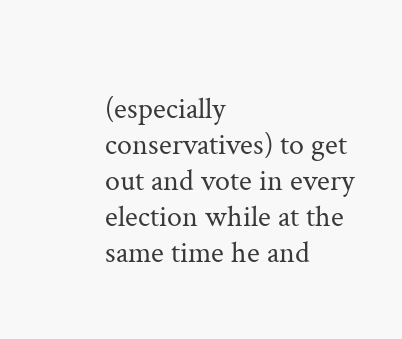(especially conservatives) to get out and vote in every election while at the same time he and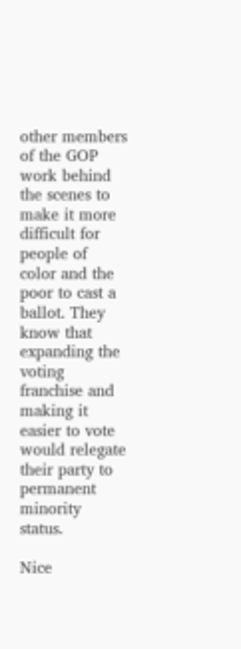other members of the GOP work behind the scenes to make it more difficult for people of color and the poor to cast a ballot. They know that expanding the voting franchise and making it easier to vote would relegate their party to permanent minority status.

Nice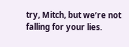try, Mitch, but we’re not falling for your lies.